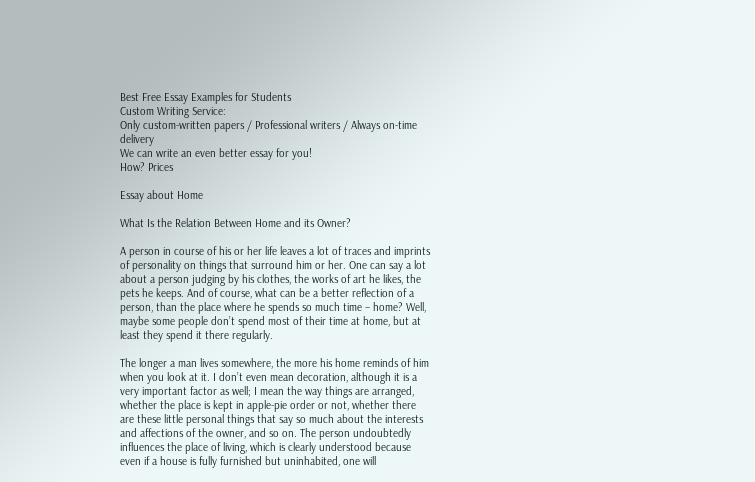Best Free Essay Examples for Students
Custom Writing Service:
Only custom-written papers / Professional writers / Always on-time delivery
We can write an even better essay for you!
How? Prices

Essay about Home

What Is the Relation Between Home and its Owner?

A person in course of his or her life leaves a lot of traces and imprints of personality on things that surround him or her. One can say a lot about a person judging by his clothes, the works of art he likes, the pets he keeps. And of course, what can be a better reflection of a person, than the place where he spends so much time – home? Well, maybe some people don’t spend most of their time at home, but at least they spend it there regularly.

The longer a man lives somewhere, the more his home reminds of him when you look at it. I don’t even mean decoration, although it is a very important factor as well; I mean the way things are arranged, whether the place is kept in apple-pie order or not, whether there are these little personal things that say so much about the interests and affections of the owner, and so on. The person undoubtedly influences the place of living, which is clearly understood because even if a house is fully furnished but uninhabited, one will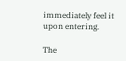immediately feel it upon entering.

The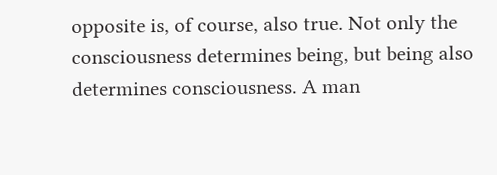opposite is, of course, also true. Not only the consciousness determines being, but being also determines consciousness. A man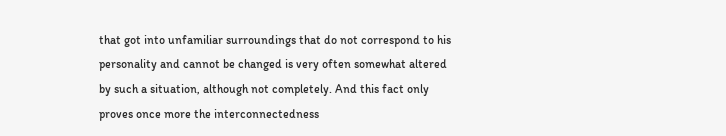that got into unfamiliar surroundings that do not correspond to his personality and cannot be changed is very often somewhat altered by such a situation, although not completely. And this fact only proves once more the interconnectedness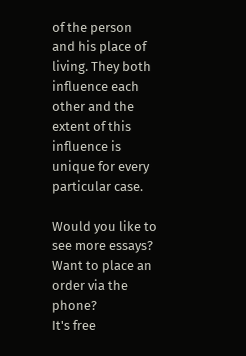of the person and his place of living. They both influence each other and the extent of this influence is unique for every particular case.

Would you like to see more essays?
Want to place an
order via the phone?
It's free